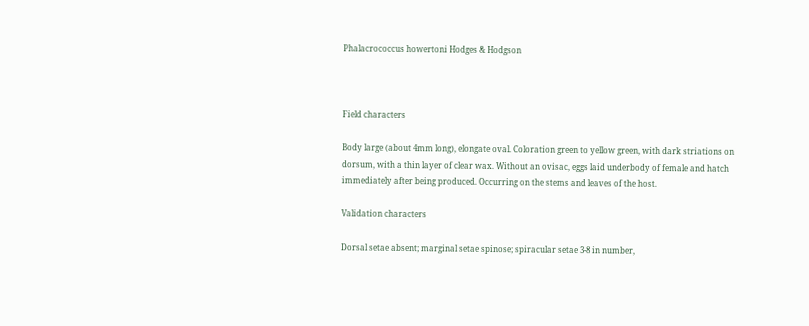Phalacrococcus howertoni Hodges & Hodgson



Field characters

Body large (about 4mm long), elongate oval. Coloration green to yellow green, with dark striations on dorsum, with a thin layer of clear wax. Without an ovisac, eggs laid underbody of female and hatch immediately after being produced. Occurring on the stems and leaves of the host.

Validation characters

Dorsal setae absent; marginal setae spinose; spiracular setae 3-8 in number,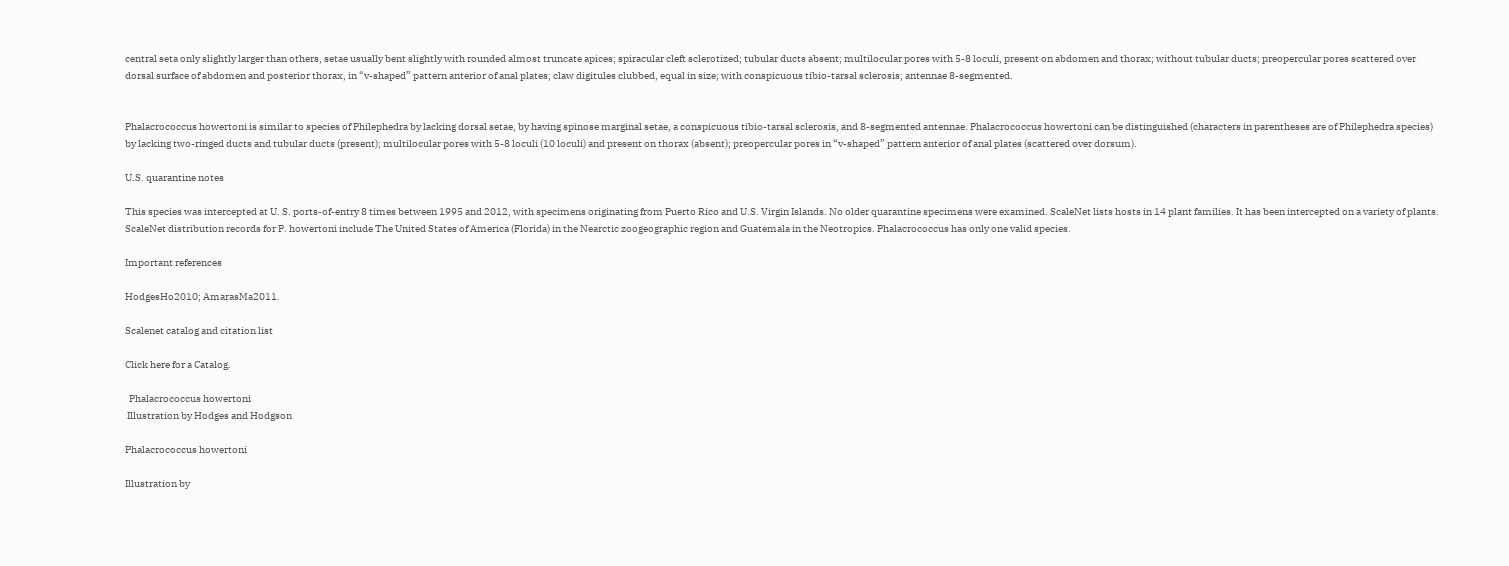central seta only slightly larger than others, setae usually bent slightly with rounded almost truncate apices; spiracular cleft sclerotized; tubular ducts absent; multilocular pores with 5-8 loculi, present on abdomen and thorax; without tubular ducts; preopercular pores scattered over dorsal surface of abdomen and posterior thorax, in “v-shaped” pattern anterior of anal plates; claw digitules clubbed, equal in size; with conspicuous tibio-tarsal sclerosis; antennae 8-segmented.


Phalacrococcus howertoni is similar to species of Philephedra by lacking dorsal setae, by having spinose marginal setae, a conspicuous tibio-tarsal sclerosis, and 8-segmented antennae. Phalacrococcus howertoni can be distinguished (characters in parentheses are of Philephedra species) by lacking two-ringed ducts and tubular ducts (present); multilocular pores with 5-8 loculi (10 loculi) and present on thorax (absent); preopercular pores in “v-shaped” pattern anterior of anal plates (scattered over dorsum).

U.S. quarantine notes

This species was intercepted at U. S. ports-of-entry 8 times between 1995 and 2012, with specimens originating from Puerto Rico and U.S. Virgin Islands. No older quarantine specimens were examined. ScaleNet lists hosts in 14 plant families. It has been intercepted on a variety of plants. ScaleNet distribution records for P. howertoni include The United States of America (Florida) in the Nearctic zoogeographic region and Guatemala in the Neotropics. Phalacrococcus has only one valid species.

Important references

HodgesHo2010; AmarasMa2011.

Scalenet catalog and citation list

Click here for a Catalog.

  Phalacrococcus howertoni
 Illustration by Hodges and Hodgson

Phalacrococcus howertoni

Illustration by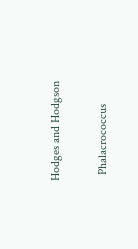Hodges and Hodgson

  Phalacrococcus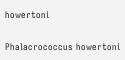howertoni

Phalacrococcus howertoni